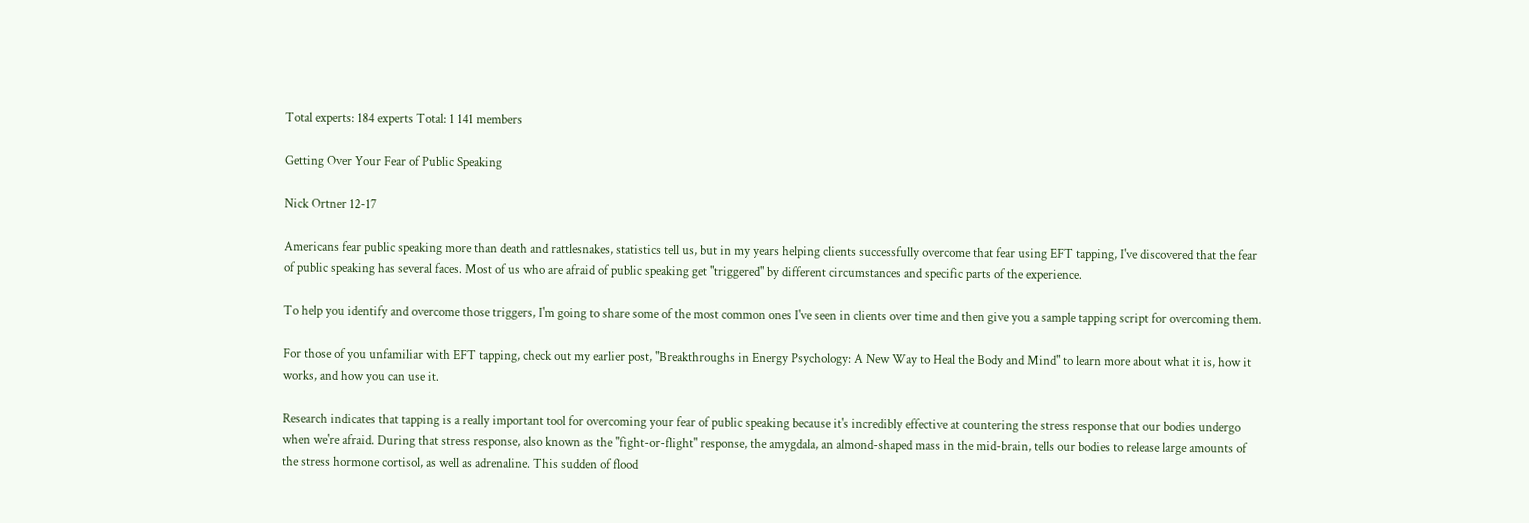Total experts: 184 experts Total: 1 141 members

Getting Over Your Fear of Public Speaking

Nick Ortner 12-17

Americans fear public speaking more than death and rattlesnakes, statistics tell us, but in my years helping clients successfully overcome that fear using EFT tapping, I've discovered that the fear of public speaking has several faces. Most of us who are afraid of public speaking get "triggered" by different circumstances and specific parts of the experience.

To help you identify and overcome those triggers, I'm going to share some of the most common ones I've seen in clients over time and then give you a sample tapping script for overcoming them.

For those of you unfamiliar with EFT tapping, check out my earlier post, "Breakthroughs in Energy Psychology: A New Way to Heal the Body and Mind" to learn more about what it is, how it works, and how you can use it.

Research indicates that tapping is a really important tool for overcoming your fear of public speaking because it's incredibly effective at countering the stress response that our bodies undergo when we're afraid. During that stress response, also known as the "fight-or-flight" response, the amygdala, an almond-shaped mass in the mid-brain, tells our bodies to release large amounts of the stress hormone cortisol, as well as adrenaline. This sudden of flood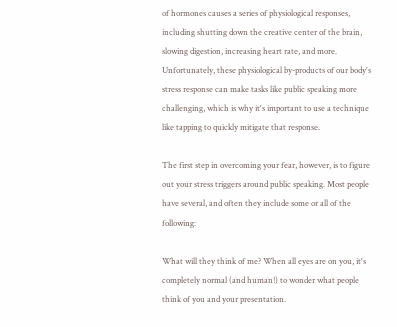of hormones causes a series of physiological responses, including shutting down the creative center of the brain, slowing digestion, increasing heart rate, and more. Unfortunately, these physiological by-products of our body's stress response can make tasks like public speaking more challenging, which is why it's important to use a technique like tapping to quickly mitigate that response.

The first step in overcoming your fear, however, is to figure out your stress triggers around public speaking. Most people have several, and often they include some or all of the following:

What will they think of me? When all eyes are on you, it's completely normal (and human!) to wonder what people think of you and your presentation.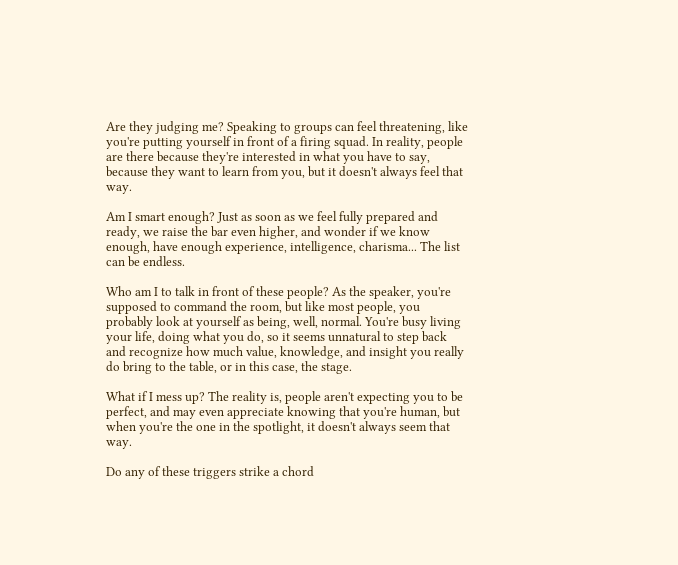Are they judging me? Speaking to groups can feel threatening, like you're putting yourself in front of a firing squad. In reality, people are there because they're interested in what you have to say, because they want to learn from you, but it doesn't always feel that way.

Am I smart enough? Just as soon as we feel fully prepared and ready, we raise the bar even higher, and wonder if we know enough, have enough experience, intelligence, charisma... The list can be endless.

Who am I to talk in front of these people? As the speaker, you're supposed to command the room, but like most people, you probably look at yourself as being, well, normal. You're busy living your life, doing what you do, so it seems unnatural to step back and recognize how much value, knowledge, and insight you really do bring to the table, or in this case, the stage.

What if I mess up? The reality is, people aren't expecting you to be perfect, and may even appreciate knowing that you're human, but when you're the one in the spotlight, it doesn't always seem that way.

Do any of these triggers strike a chord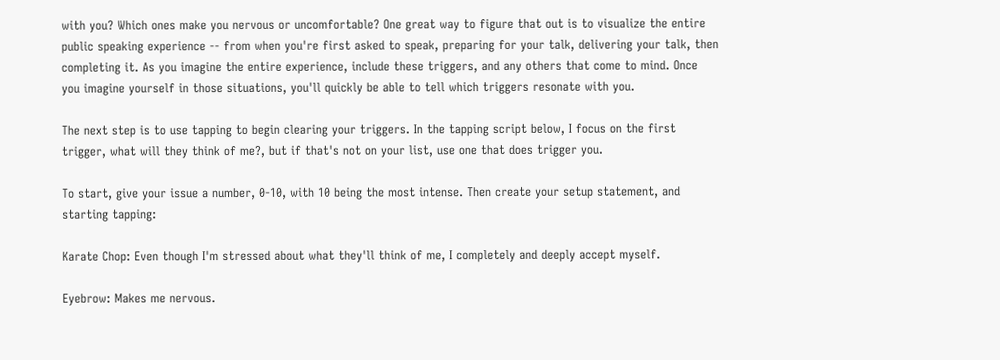with you? Which ones make you nervous or uncomfortable? One great way to figure that out is to visualize the entire public speaking experience -- from when you're first asked to speak, preparing for your talk, delivering your talk, then completing it. As you imagine the entire experience, include these triggers, and any others that come to mind. Once you imagine yourself in those situations, you'll quickly be able to tell which triggers resonate with you.

The next step is to use tapping to begin clearing your triggers. In the tapping script below, I focus on the first trigger, what will they think of me?, but if that's not on your list, use one that does trigger you.

To start, give your issue a number, 0-10, with 10 being the most intense. Then create your setup statement, and starting tapping:

Karate Chop: Even though I'm stressed about what they'll think of me, I completely and deeply accept myself.

Eyebrow: Makes me nervous.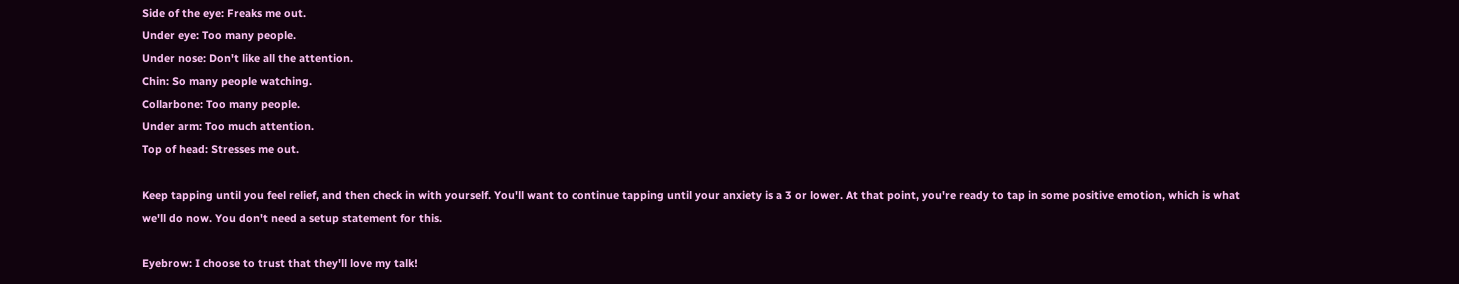Side of the eye: Freaks me out.
Under eye: Too many people.
Under nose: Don't like all the attention.
Chin: So many people watching.
Collarbone: Too many people.
Under arm: Too much attention.
Top of head: Stresses me out.

Keep tapping until you feel relief, and then check in with yourself. You'll want to continue tapping until your anxiety is a 3 or lower. At that point, you're ready to tap in some positive emotion, which is what we'll do now. You don't need a setup statement for this.

Eyebrow: I choose to trust that they'll love my talk!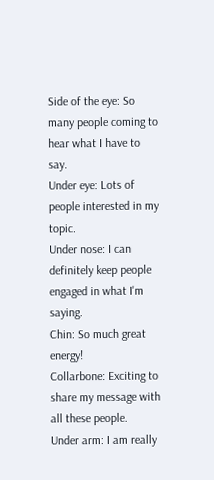Side of the eye: So many people coming to hear what I have to say.
Under eye: Lots of people interested in my topic.
Under nose: I can definitely keep people engaged in what I'm saying.
Chin: So much great energy!
Collarbone: Exciting to share my message with all these people.
Under arm: I am really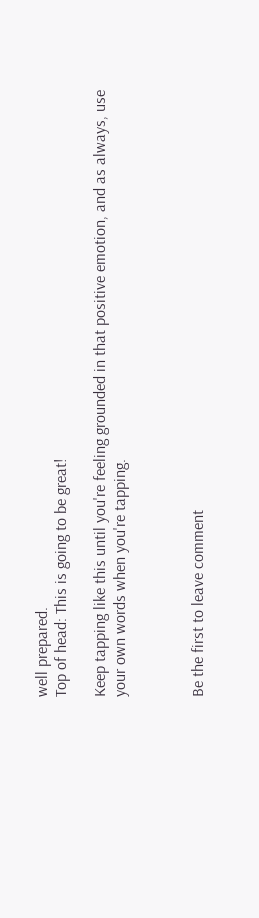well prepared.
Top of head: This is going to be great!

Keep tapping like this until you're feeling grounded in that positive emotion, and as always, use your own words when you're tapping.



Be the first to leave comment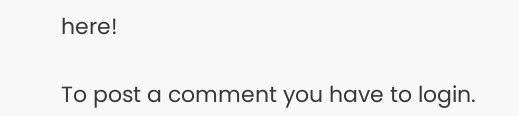here!

To post a comment you have to login.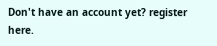Don't have an account yet? register here.